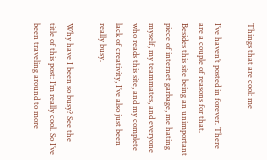Things that are cool: me

I’ve haven’t posted in forever. There are a couple of reasons for that. Besides this site being an unimportant piece of internet garbage, me hating myself, my teammates, and everyone who reads this site, and my complete lack of creativity, I’ve also just been really busy.

Why have I been so busy? See the title of this post: I’m really cool. So I’ve been traveling around to more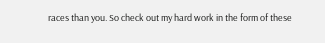races than you. So check out my hard work in the form of these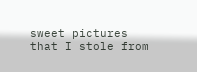sweet pictures that I stole from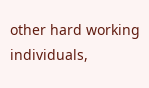other hard working individuals,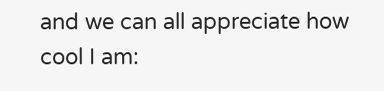and we can all appreciate how cool I am: